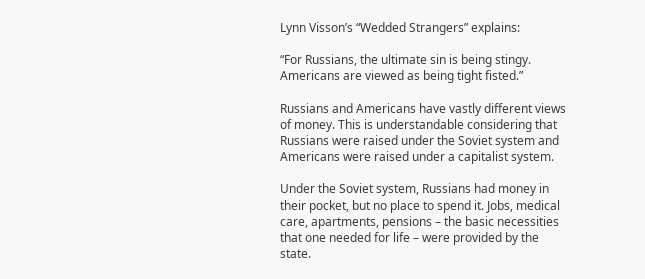Lynn Visson’s “Wedded Strangers” explains:

“For Russians, the ultimate sin is being stingy. Americans are viewed as being tight fisted.”

Russians and Americans have vastly different views of money. This is understandable considering that Russians were raised under the Soviet system and Americans were raised under a capitalist system.

Under the Soviet system, Russians had money in their pocket, but no place to spend it. Jobs, medical care, apartments, pensions – the basic necessities that one needed for life – were provided by the state.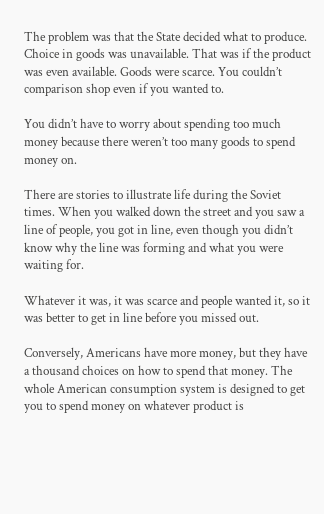The problem was that the State decided what to produce. Choice in goods was unavailable. That was if the product was even available. Goods were scarce. You couldn’t comparison shop even if you wanted to.

You didn’t have to worry about spending too much money because there weren’t too many goods to spend money on.

There are stories to illustrate life during the Soviet times. When you walked down the street and you saw a line of people, you got in line, even though you didn’t know why the line was forming and what you were waiting for.

Whatever it was, it was scarce and people wanted it, so it was better to get in line before you missed out.

Conversely, Americans have more money, but they have a thousand choices on how to spend that money. The whole American consumption system is designed to get you to spend money on whatever product is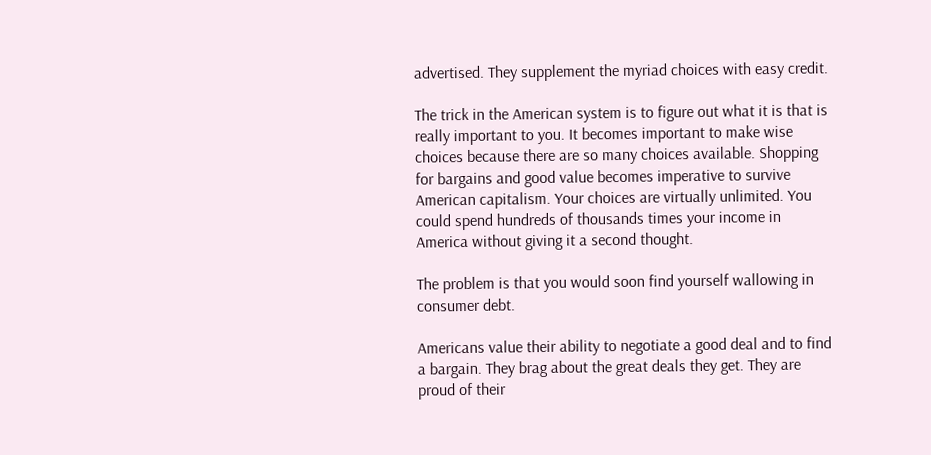advertised. They supplement the myriad choices with easy credit.

The trick in the American system is to figure out what it is that is really important to you. It becomes important to make wise choices because there are so many choices available. Shopping for bargains and good value becomes imperative to survive American capitalism. Your choices are virtually unlimited. You could spend hundreds of thousands times your income in America without giving it a second thought.

The problem is that you would soon find yourself wallowing in consumer debt.

Americans value their ability to negotiate a good deal and to find a bargain. They brag about the great deals they get. They are proud of their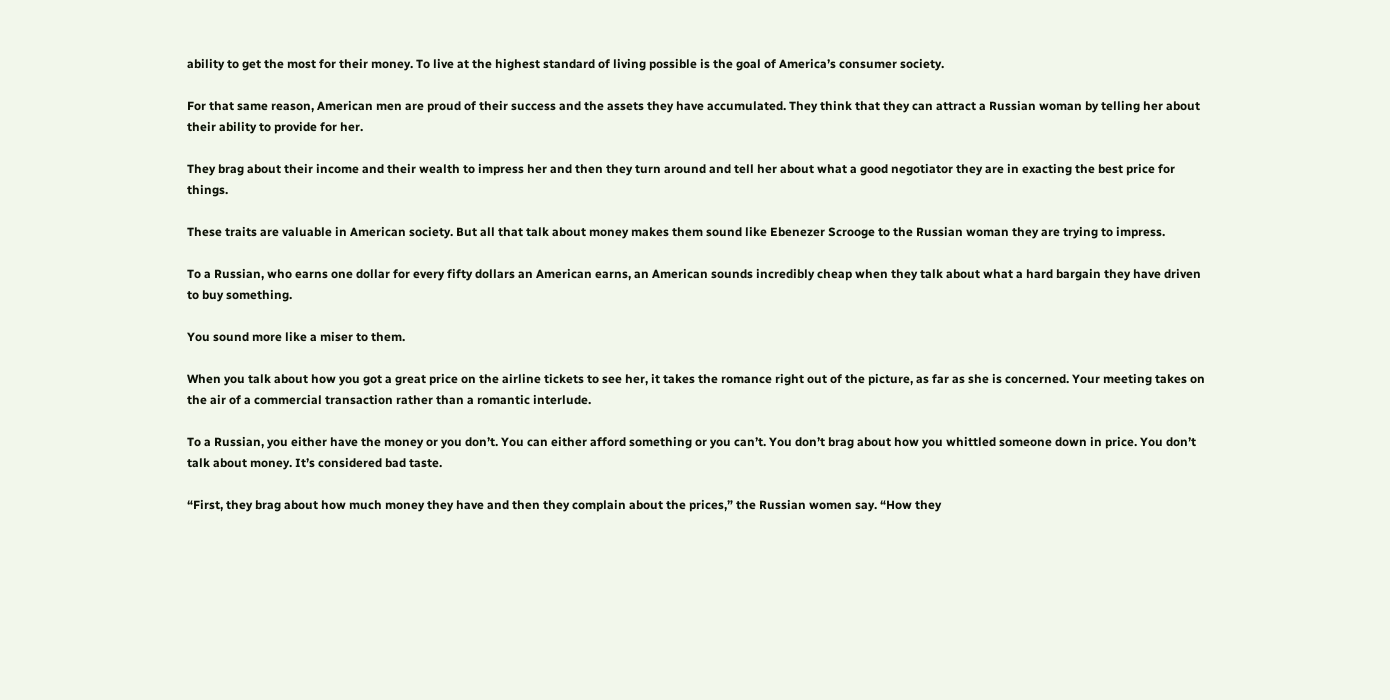ability to get the most for their money. To live at the highest standard of living possible is the goal of America’s consumer society.

For that same reason, American men are proud of their success and the assets they have accumulated. They think that they can attract a Russian woman by telling her about their ability to provide for her.

They brag about their income and their wealth to impress her and then they turn around and tell her about what a good negotiator they are in exacting the best price for things.

These traits are valuable in American society. But all that talk about money makes them sound like Ebenezer Scrooge to the Russian woman they are trying to impress.

To a Russian, who earns one dollar for every fifty dollars an American earns, an American sounds incredibly cheap when they talk about what a hard bargain they have driven to buy something.

You sound more like a miser to them.

When you talk about how you got a great price on the airline tickets to see her, it takes the romance right out of the picture, as far as she is concerned. Your meeting takes on the air of a commercial transaction rather than a romantic interlude.

To a Russian, you either have the money or you don’t. You can either afford something or you can’t. You don’t brag about how you whittled someone down in price. You don’t talk about money. It’s considered bad taste.

“First, they brag about how much money they have and then they complain about the prices,” the Russian women say. “How they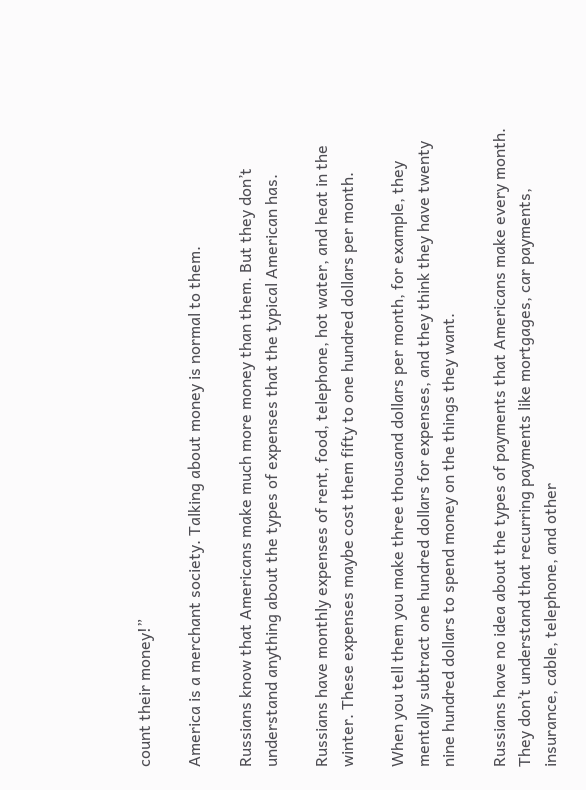count their money!”

America is a merchant society. Talking about money is normal to them.

Russians know that Americans make much more money than them. But they don’t understand anything about the types of expenses that the typical American has.

Russians have monthly expenses of rent, food, telephone, hot water, and heat in the winter. These expenses maybe cost them fifty to one hundred dollars per month.

When you tell them you make three thousand dollars per month, for example, they mentally subtract one hundred dollars for expenses, and they think they have twenty nine hundred dollars to spend money on the things they want.

Russians have no idea about the types of payments that Americans make every month. They don’t understand that recurring payments like mortgages, car payments, insurance, cable, telephone, and other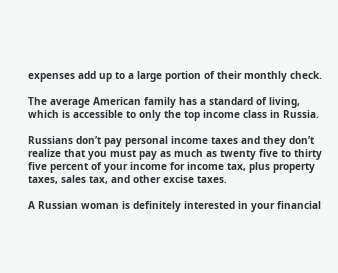expenses add up to a large portion of their monthly check.

The average American family has a standard of living, which is accessible to only the top income class in Russia.

Russians don’t pay personal income taxes and they don’t realize that you must pay as much as twenty five to thirty five percent of your income for income tax, plus property taxes, sales tax, and other excise taxes.

A Russian woman is definitely interested in your financial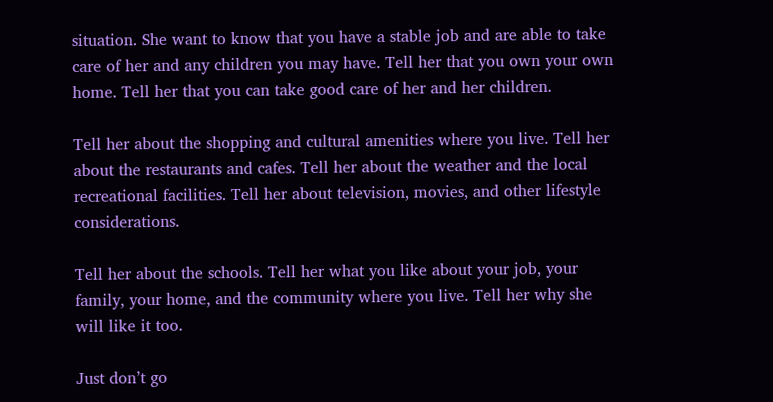situation. She want to know that you have a stable job and are able to take care of her and any children you may have. Tell her that you own your own home. Tell her that you can take good care of her and her children.

Tell her about the shopping and cultural amenities where you live. Tell her about the restaurants and cafes. Tell her about the weather and the local recreational facilities. Tell her about television, movies, and other lifestyle considerations.

Tell her about the schools. Tell her what you like about your job, your family, your home, and the community where you live. Tell her why she will like it too.

Just don’t go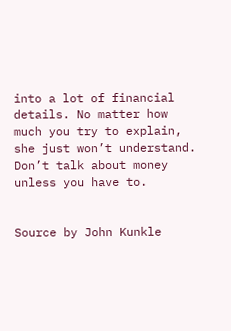into a lot of financial details. No matter how much you try to explain, she just won’t understand. Don’t talk about money unless you have to.


Source by John Kunkle